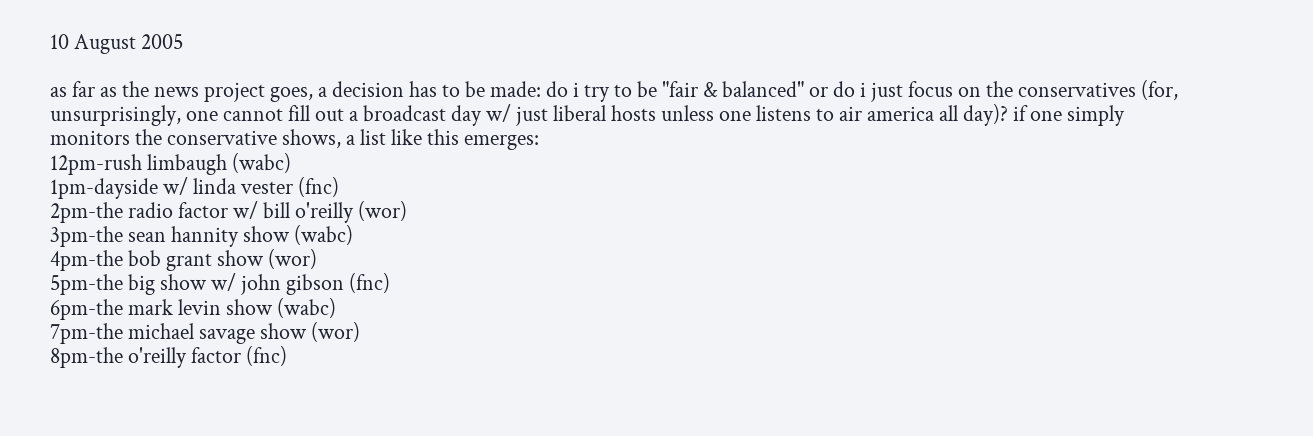10 August 2005

as far as the news project goes, a decision has to be made: do i try to be "fair & balanced" or do i just focus on the conservatives (for, unsurprisingly, one cannot fill out a broadcast day w/ just liberal hosts unless one listens to air america all day)? if one simply monitors the conservative shows, a list like this emerges:
12pm-rush limbaugh (wabc)
1pm-dayside w/ linda vester (fnc)
2pm-the radio factor w/ bill o'reilly (wor)
3pm-the sean hannity show (wabc)
4pm-the bob grant show (wor)
5pm-the big show w/ john gibson (fnc)
6pm-the mark levin show (wabc)
7pm-the michael savage show (wor)
8pm-the o'reilly factor (fnc)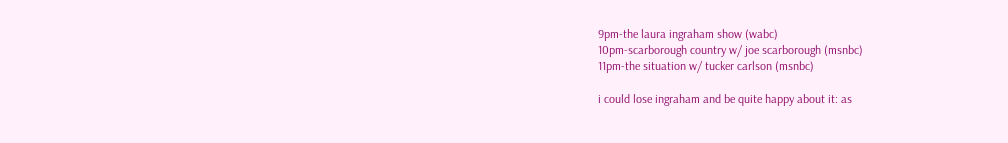9pm-the laura ingraham show (wabc)
10pm-scarborough country w/ joe scarborough (msnbc)
11pm-the situation w/ tucker carlson (msnbc)

i could lose ingraham and be quite happy about it: as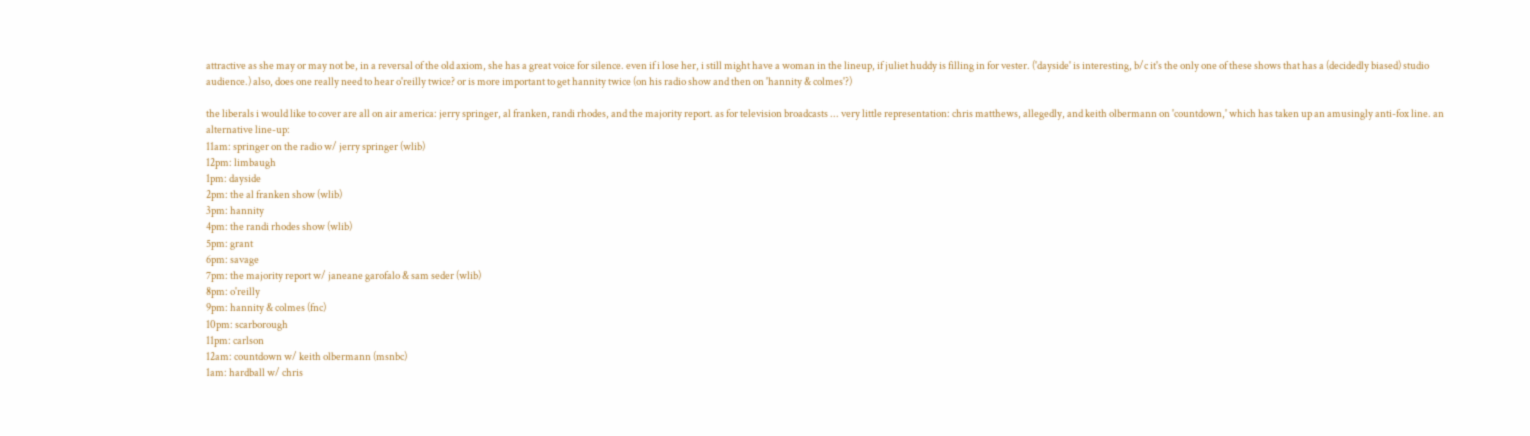attractive as she may or may not be, in a reversal of the old axiom, she has a great voice for silence. even if i lose her, i still might have a woman in the lineup, if juliet huddy is filling in for vester. ('dayside' is interesting, b/c it's the only one of these shows that has a (decidedly biased) studio audience.) also, does one really need to hear o'reilly twice? or is more important to get hannity twice (on his radio show and then on 'hannity & colmes'?)

the liberals i would like to cover are all on air america: jerry springer, al franken, randi rhodes, and the majority report. as for television broadcasts ... very little representation: chris matthews, allegedly, and keith olbermann on 'countdown,' which has taken up an amusingly anti-fox line. an alternative line-up:
11am: springer on the radio w/ jerry springer (wlib)
12pm: limbaugh
1pm: dayside
2pm: the al franken show (wlib)
3pm: hannity
4pm: the randi rhodes show (wlib)
5pm: grant
6pm: savage
7pm: the majority report w/ janeane garofalo & sam seder (wlib)
8pm: o'reilly
9pm: hannity & colmes (fnc)
10pm: scarborough
11pm: carlson
12am: countdown w/ keith olbermann (msnbc)
1am: hardball w/ chris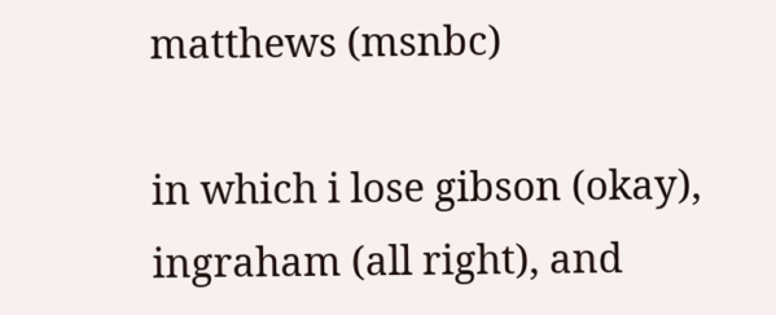matthews (msnbc)

in which i lose gibson (okay), ingraham (all right), and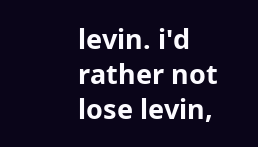levin. i'd rather not lose levin,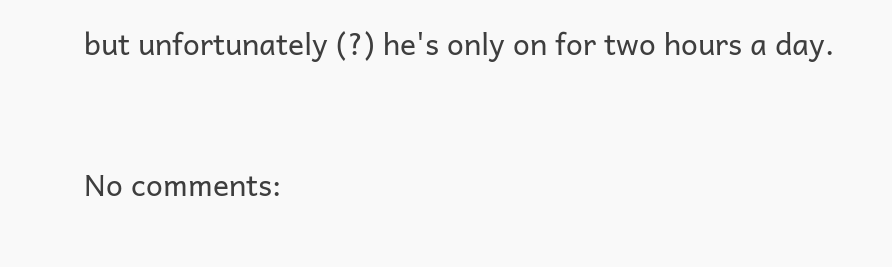but unfortunately (?) he's only on for two hours a day.


No comments: